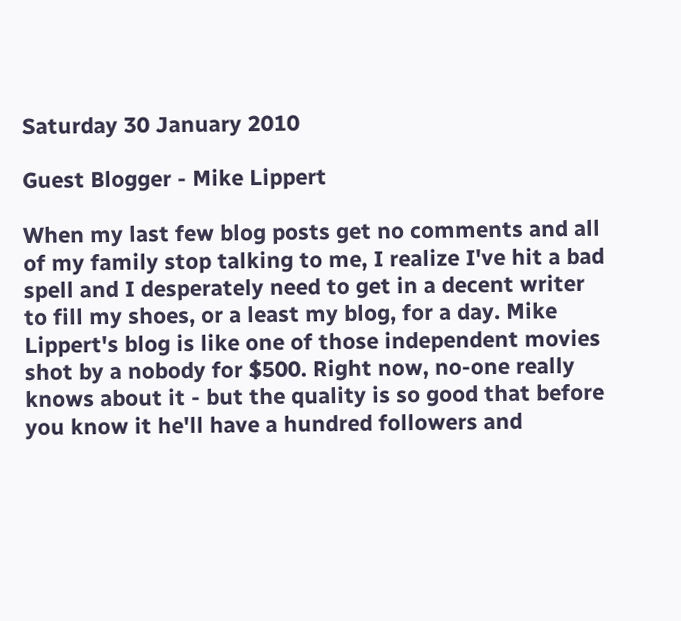Saturday 30 January 2010

Guest Blogger - Mike Lippert

When my last few blog posts get no comments and all of my family stop talking to me, I realize I've hit a bad spell and I desperately need to get in a decent writer to fill my shoes, or a least my blog, for a day. Mike Lippert's blog is like one of those independent movies shot by a nobody for $500. Right now, no-one really knows about it - but the quality is so good that before you know it he'll have a hundred followers and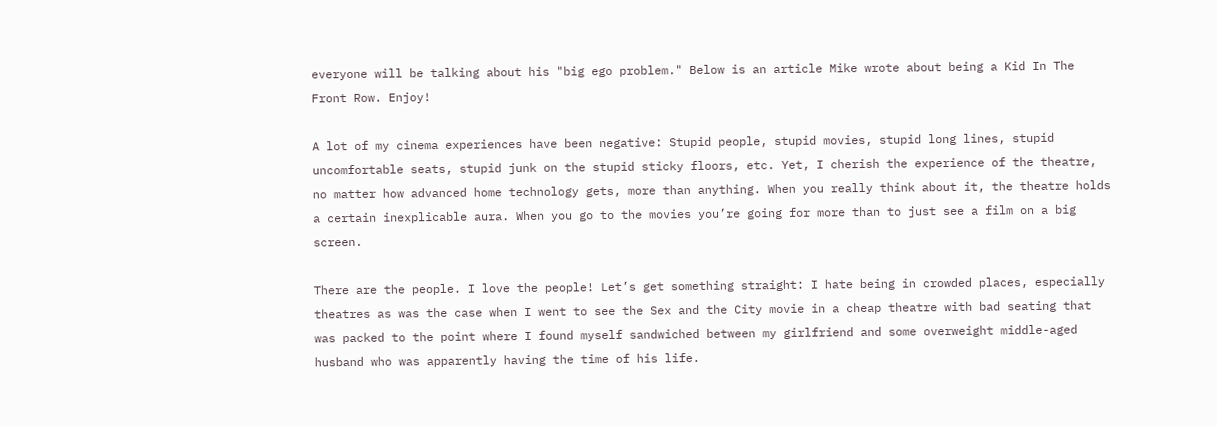everyone will be talking about his "big ego problem." Below is an article Mike wrote about being a Kid In The Front Row. Enjoy!

A lot of my cinema experiences have been negative: Stupid people, stupid movies, stupid long lines, stupid uncomfortable seats, stupid junk on the stupid sticky floors, etc. Yet, I cherish the experience of the theatre, no matter how advanced home technology gets, more than anything. When you really think about it, the theatre holds a certain inexplicable aura. When you go to the movies you’re going for more than to just see a film on a big screen.

There are the people. I love the people! Let’s get something straight: I hate being in crowded places, especially theatres as was the case when I went to see the Sex and the City movie in a cheap theatre with bad seating that was packed to the point where I found myself sandwiched between my girlfriend and some overweight middle-aged husband who was apparently having the time of his life.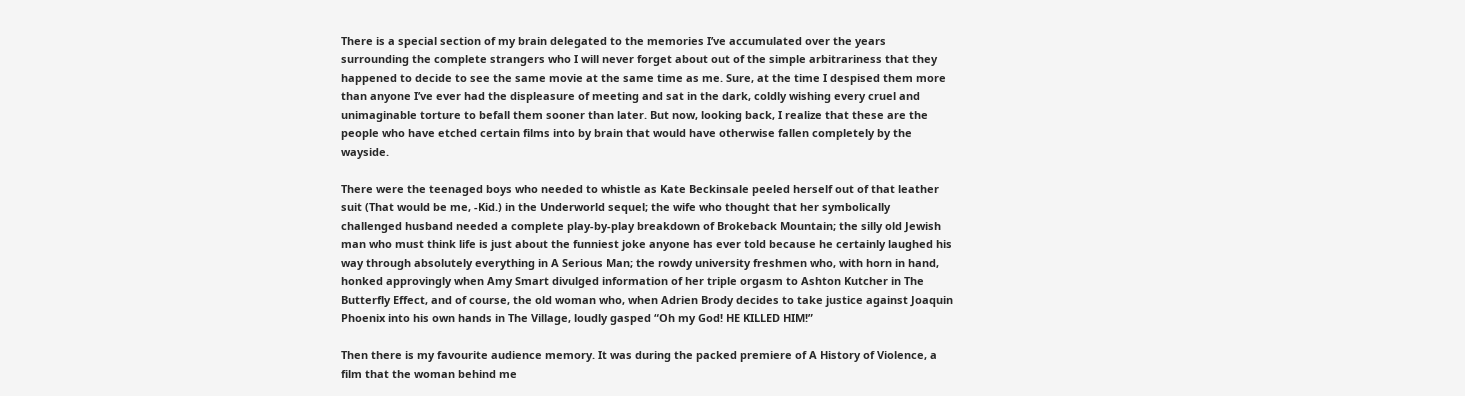There is a special section of my brain delegated to the memories I’ve accumulated over the years surrounding the complete strangers who I will never forget about out of the simple arbitrariness that they happened to decide to see the same movie at the same time as me. Sure, at the time I despised them more than anyone I’ve ever had the displeasure of meeting and sat in the dark, coldly wishing every cruel and unimaginable torture to befall them sooner than later. But now, looking back, I realize that these are the people who have etched certain films into by brain that would have otherwise fallen completely by the wayside.

There were the teenaged boys who needed to whistle as Kate Beckinsale peeled herself out of that leather suit (That would be me, -Kid.) in the Underworld sequel; the wife who thought that her symbolically challenged husband needed a complete play-by-play breakdown of Brokeback Mountain; the silly old Jewish man who must think life is just about the funniest joke anyone has ever told because he certainly laughed his way through absolutely everything in A Serious Man; the rowdy university freshmen who, with horn in hand, honked approvingly when Amy Smart divulged information of her triple orgasm to Ashton Kutcher in The Butterfly Effect, and of course, the old woman who, when Adrien Brody decides to take justice against Joaquin Phoenix into his own hands in The Village, loudly gasped “Oh my God! HE KILLED HIM!”

Then there is my favourite audience memory. It was during the packed premiere of A History of Violence, a film that the woman behind me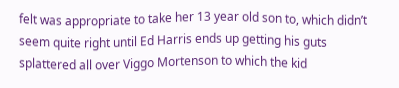felt was appropriate to take her 13 year old son to, which didn’t seem quite right until Ed Harris ends up getting his guts splattered all over Viggo Mortenson to which the kid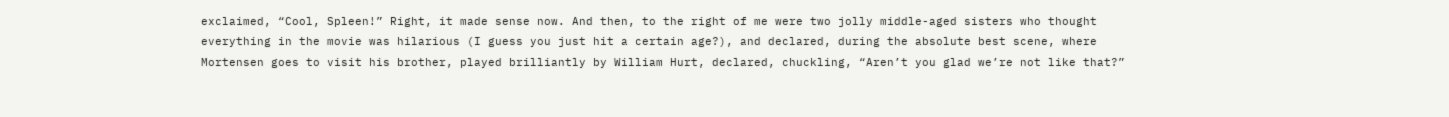exclaimed, “Cool, Spleen!” Right, it made sense now. And then, to the right of me were two jolly middle-aged sisters who thought everything in the movie was hilarious (I guess you just hit a certain age?), and declared, during the absolute best scene, where Mortensen goes to visit his brother, played brilliantly by William Hurt, declared, chuckling, “Aren’t you glad we’re not like that?”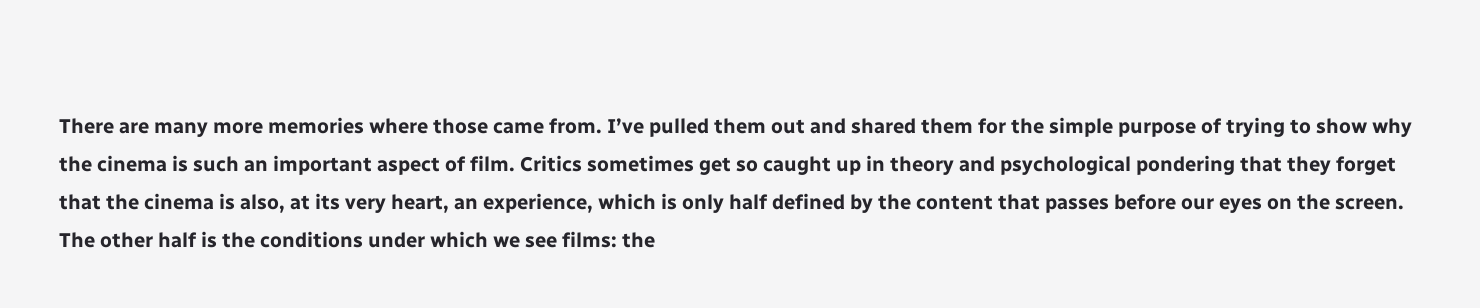There are many more memories where those came from. I’ve pulled them out and shared them for the simple purpose of trying to show why the cinema is such an important aspect of film. Critics sometimes get so caught up in theory and psychological pondering that they forget that the cinema is also, at its very heart, an experience, which is only half defined by the content that passes before our eyes on the screen. The other half is the conditions under which we see films: the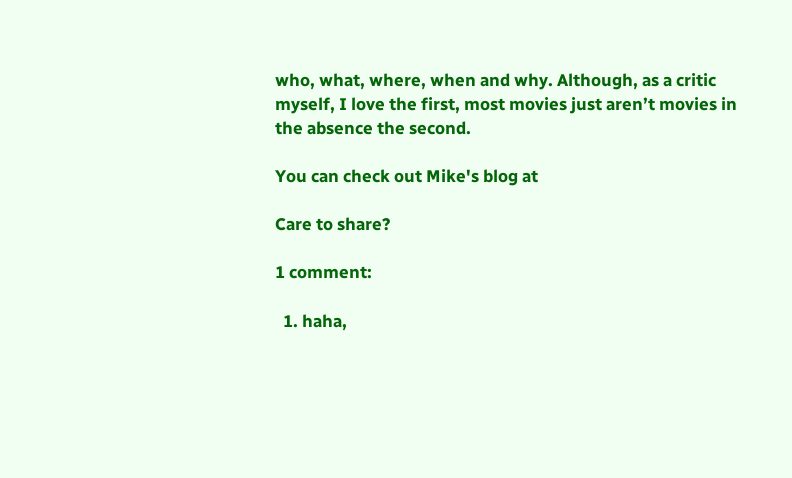who, what, where, when and why. Although, as a critic myself, I love the first, most movies just aren’t movies in the absence the second.

You can check out Mike's blog at

Care to share?

1 comment:

  1. haha,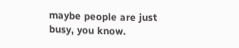maybe people are just busy, you know.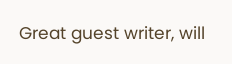Great guest writer, will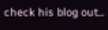check his blog out...